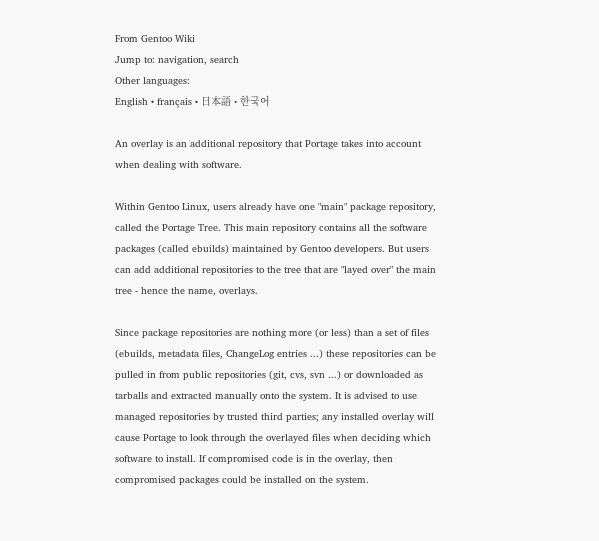From Gentoo Wiki
Jump to: navigation, search
Other languages:
English • français • 日本語 • 한국어

An overlay is an additional repository that Portage takes into account when dealing with software.

Within Gentoo Linux, users already have one "main" package repository, called the Portage Tree. This main repository contains all the software packages (called ebuilds) maintained by Gentoo developers. But users can add additional repositories to the tree that are "layed over" the main tree - hence the name, overlays.

Since package repositories are nothing more (or less) than a set of files (ebuilds, metadata files, ChangeLog entries ...) these repositories can be pulled in from public repositories (git, cvs, svn ...) or downloaded as tarballs and extracted manually onto the system. It is advised to use managed repositories by trusted third parties; any installed overlay will cause Portage to look through the overlayed files when deciding which software to install. If compromised code is in the overlay, then compromised packages could be installed on the system.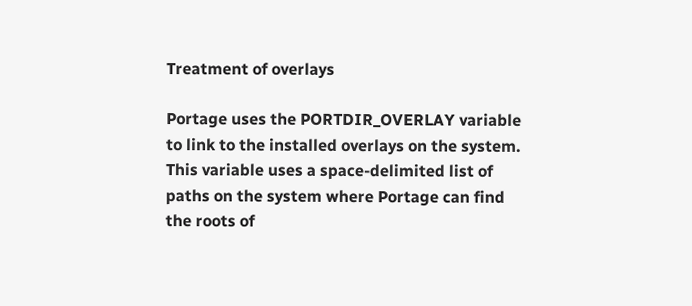Treatment of overlays

Portage uses the PORTDIR_OVERLAY variable to link to the installed overlays on the system. This variable uses a space-delimited list of paths on the system where Portage can find the roots of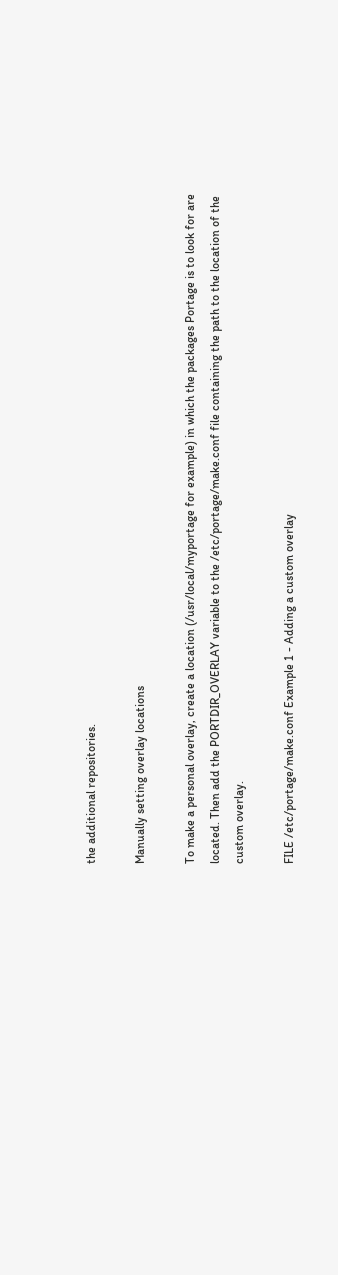the additional repositories.

Manually setting overlay locations

To make a personal overlay, create a location (/usr/local/myportage for example) in which the packages Portage is to look for are located. Then add the PORTDIR_OVERLAY variable to the /etc/portage/make.conf file containing the path to the location of the custom overlay.

FILE /etc/portage/make.conf Example 1 - Adding a custom overlay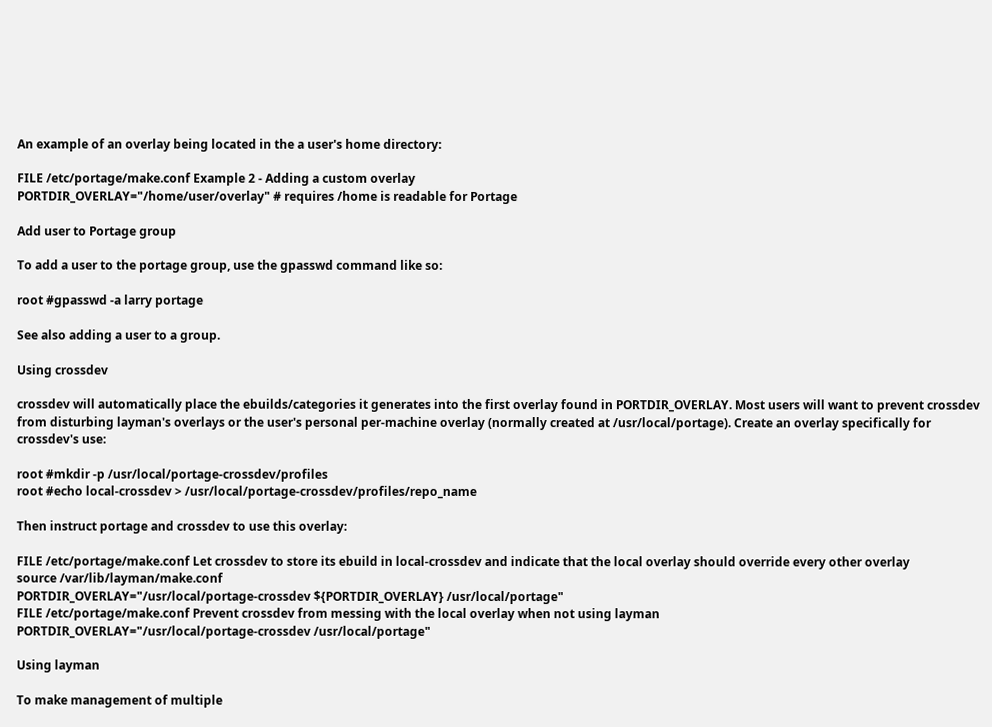An example of an overlay being located in the a user's home directory:

FILE /etc/portage/make.conf Example 2 - Adding a custom overlay
PORTDIR_OVERLAY="/home/user/overlay" # requires /home is readable for Portage

Add user to Portage group

To add a user to the portage group, use the gpasswd command like so:

root #gpasswd -a larry portage

See also adding a user to a group.

Using crossdev

crossdev will automatically place the ebuilds/categories it generates into the first overlay found in PORTDIR_OVERLAY. Most users will want to prevent crossdev from disturbing layman's overlays or the user's personal per-machine overlay (normally created at /usr/local/portage). Create an overlay specifically for crossdev's use:

root #mkdir -p /usr/local/portage-crossdev/profiles
root #echo local-crossdev > /usr/local/portage-crossdev/profiles/repo_name

Then instruct portage and crossdev to use this overlay:

FILE /etc/portage/make.conf Let crossdev to store its ebuild in local-crossdev and indicate that the local overlay should override every other overlay
source /var/lib/layman/make.conf
PORTDIR_OVERLAY="/usr/local/portage-crossdev ${PORTDIR_OVERLAY} /usr/local/portage"
FILE /etc/portage/make.conf Prevent crossdev from messing with the local overlay when not using layman
PORTDIR_OVERLAY="/usr/local/portage-crossdev /usr/local/portage"

Using layman

To make management of multiple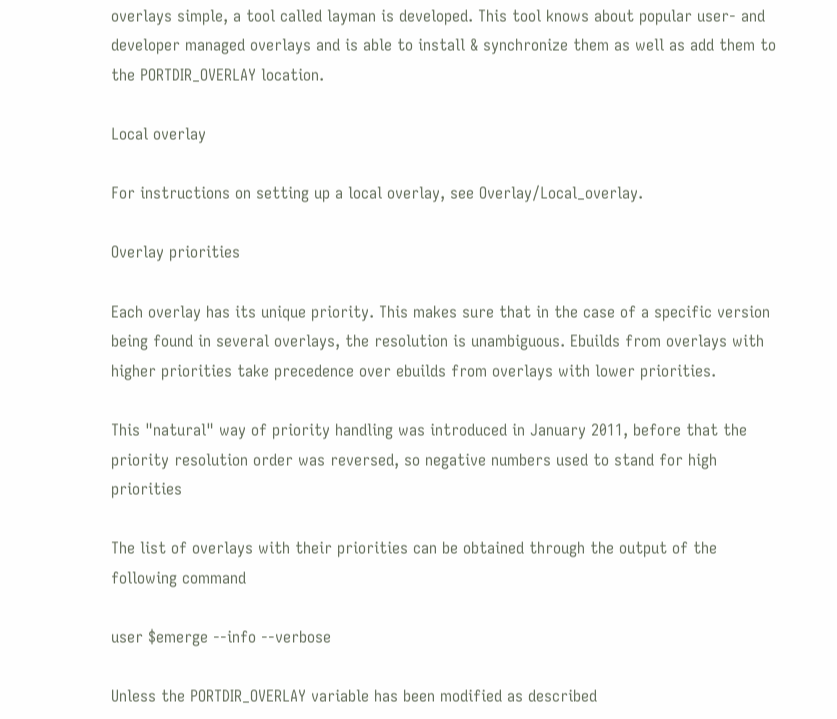overlays simple, a tool called layman is developed. This tool knows about popular user- and developer managed overlays and is able to install & synchronize them as well as add them to the PORTDIR_OVERLAY location.

Local overlay

For instructions on setting up a local overlay, see Overlay/Local_overlay.

Overlay priorities

Each overlay has its unique priority. This makes sure that in the case of a specific version being found in several overlays, the resolution is unambiguous. Ebuilds from overlays with higher priorities take precedence over ebuilds from overlays with lower priorities.

This "natural" way of priority handling was introduced in January 2011, before that the priority resolution order was reversed, so negative numbers used to stand for high priorities

The list of overlays with their priorities can be obtained through the output of the following command

user $emerge --info --verbose

Unless the PORTDIR_OVERLAY variable has been modified as described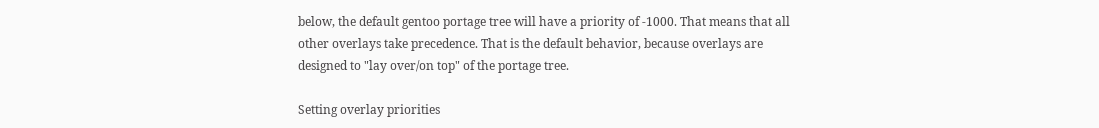below, the default gentoo portage tree will have a priority of -1000. That means that all other overlays take precedence. That is the default behavior, because overlays are designed to "lay over/on top" of the portage tree.

Setting overlay priorities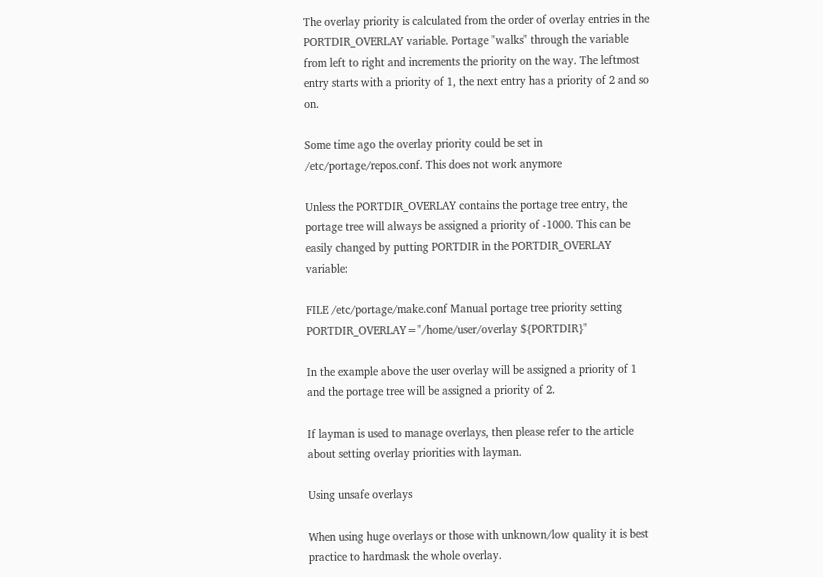The overlay priority is calculated from the order of overlay entries in the PORTDIR_OVERLAY variable. Portage "walks" through the variable from left to right and increments the priority on the way. The leftmost entry starts with a priority of 1, the next entry has a priority of 2 and so on.

Some time ago the overlay priority could be set in /etc/portage/repos.conf. This does not work anymore

Unless the PORTDIR_OVERLAY contains the portage tree entry, the portage tree will always be assigned a priority of -1000. This can be easily changed by putting PORTDIR in the PORTDIR_OVERLAY variable:

FILE /etc/portage/make.conf Manual portage tree priority setting
PORTDIR_OVERLAY="/home/user/overlay ${PORTDIR}"

In the example above the user overlay will be assigned a priority of 1 and the portage tree will be assigned a priority of 2.

If layman is used to manage overlays, then please refer to the article about setting overlay priorities with layman.

Using unsafe overlays

When using huge overlays or those with unknown/low quality it is best practice to hardmask the whole overlay.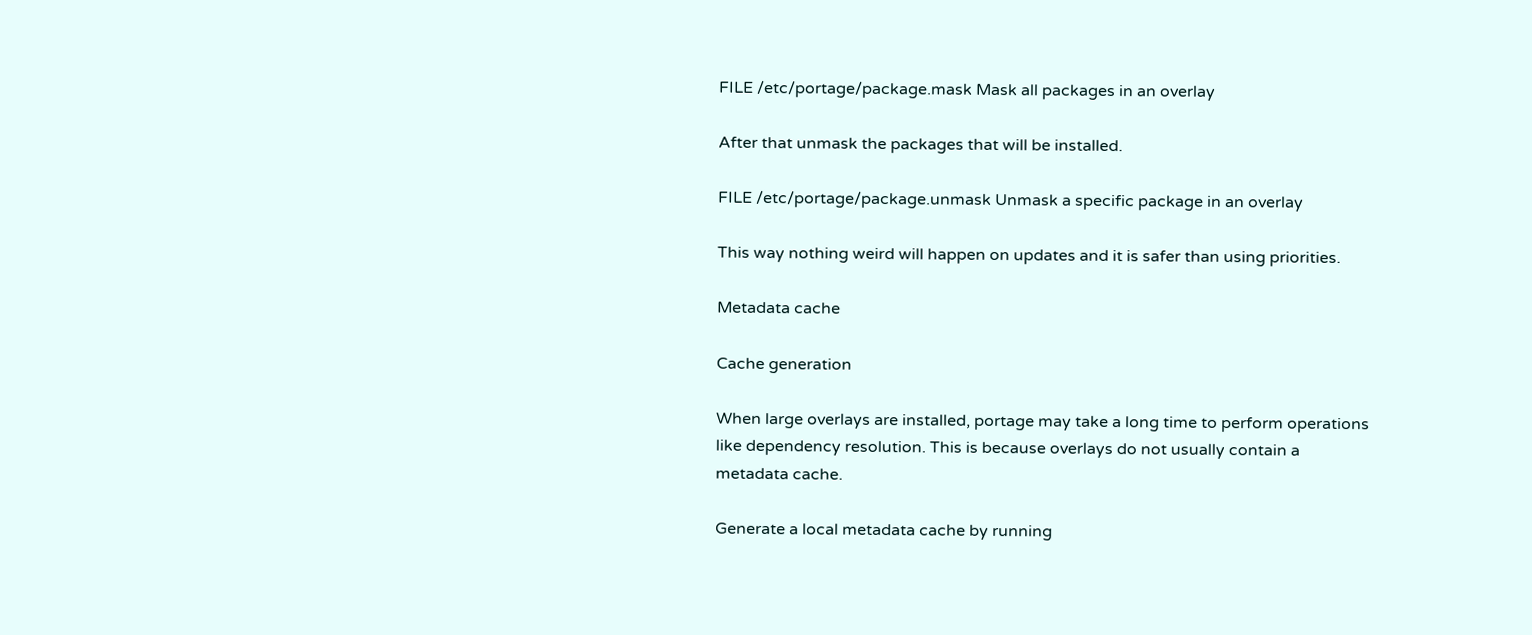FILE /etc/portage/package.mask Mask all packages in an overlay

After that unmask the packages that will be installed.

FILE /etc/portage/package.unmask Unmask a specific package in an overlay

This way nothing weird will happen on updates and it is safer than using priorities.

Metadata cache

Cache generation

When large overlays are installed, portage may take a long time to perform operations like dependency resolution. This is because overlays do not usually contain a metadata cache.

Generate a local metadata cache by running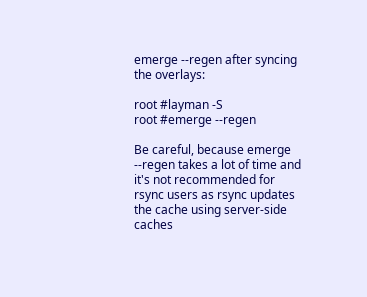emerge --regen after syncing the overlays:

root #layman -S
root #emerge --regen

Be careful, because emerge --regen takes a lot of time and it's not recommended for rsync users as rsync updates the cache using server-side caches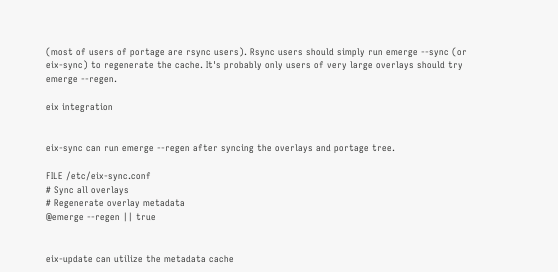(most of users of portage are rsync users). Rsync users should simply run emerge --sync (or eix-sync) to regenerate the cache. It's probably only users of very large overlays should try emerge --regen.

eix integration


eix-sync can run emerge --regen after syncing the overlays and portage tree.

FILE /etc/eix-sync.conf
# Sync all overlays
# Regenerate overlay metadata
@emerge --regen || true


eix-update can utilize the metadata cache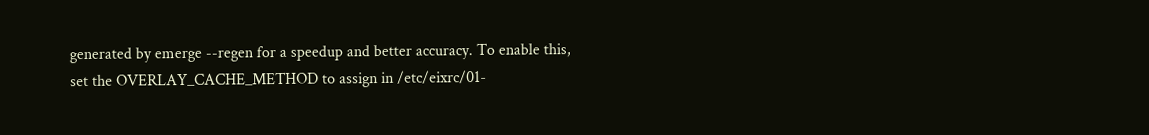generated by emerge --regen for a speedup and better accuracy. To enable this, set the OVERLAY_CACHE_METHOD to assign in /etc/eixrc/01-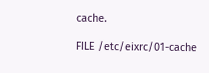cache.

FILE /etc/eixrc/01-cache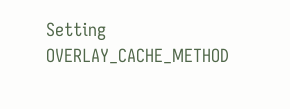Setting OVERLAY_CACHE_METHOD